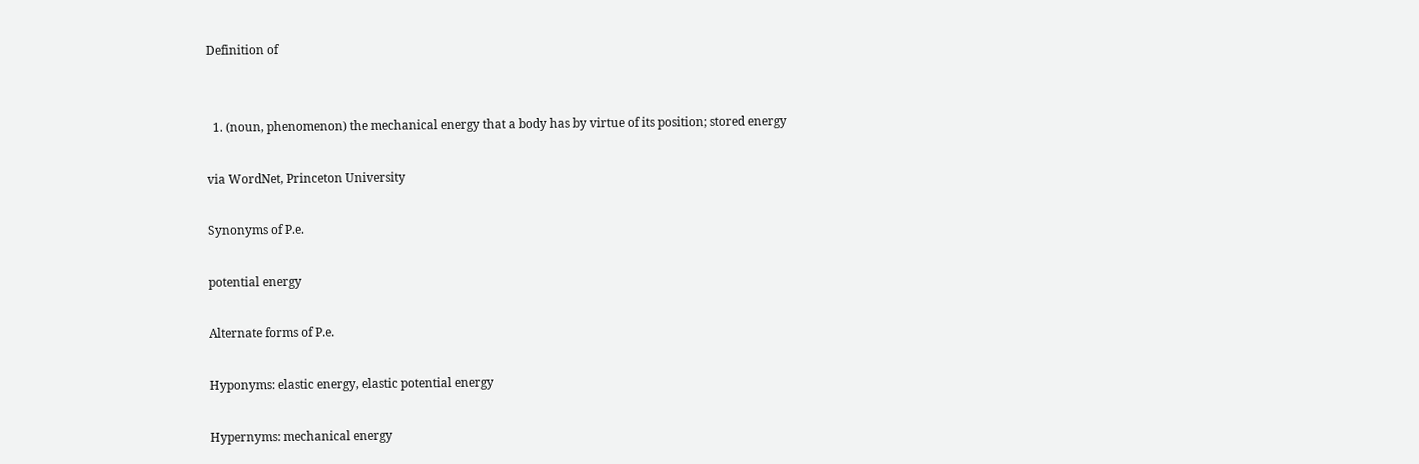Definition of


  1. (noun, phenomenon) the mechanical energy that a body has by virtue of its position; stored energy

via WordNet, Princeton University

Synonyms of P.e.

potential energy

Alternate forms of P.e.

Hyponyms: elastic energy, elastic potential energy

Hypernyms: mechanical energy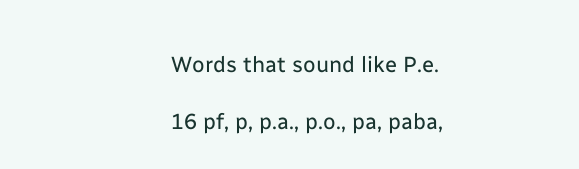Words that sound like P.e.

16 pf, p, p.a., p.o., pa, paba,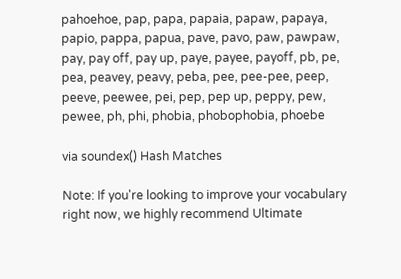pahoehoe, pap, papa, papaia, papaw, papaya, papio, pappa, papua, pave, pavo, paw, pawpaw, pay, pay off, pay up, paye, payee, payoff, pb, pe, pea, peavey, peavy, peba, pee, pee-pee, peep, peeve, peewee, pei, pep, pep up, peppy, pew, pewee, ph, phi, phobia, phobophobia, phoebe

via soundex() Hash Matches

Note: If you're looking to improve your vocabulary right now, we highly recommend Ultimate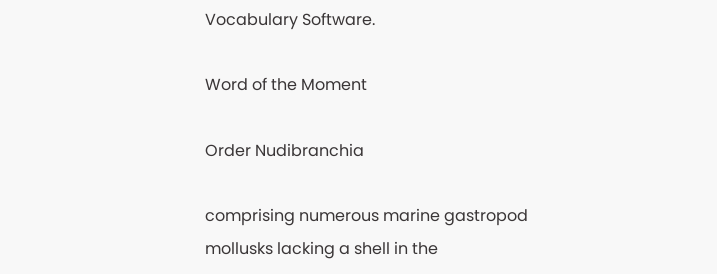Vocabulary Software.

Word of the Moment

Order Nudibranchia

comprising numerous marine gastropod mollusks lacking a shell in the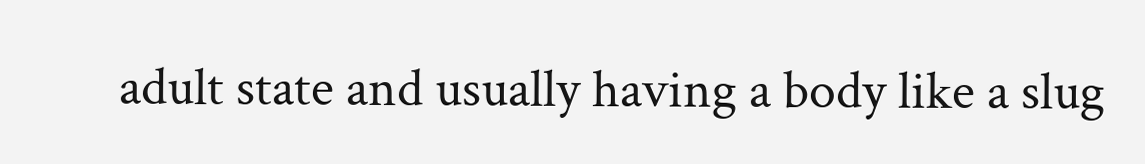adult state and usually having a body like a slug